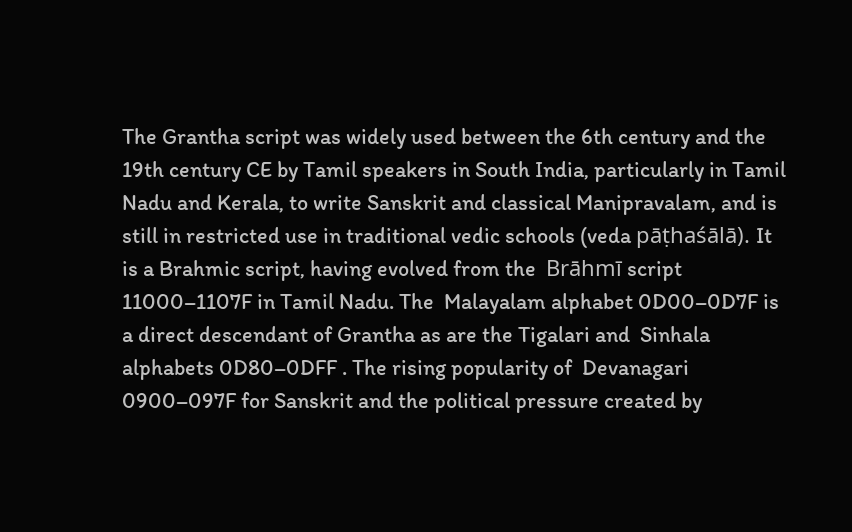The Grantha script was widely used between the 6th century and the 19th century CE by Tamil speakers in South India, particularly in Tamil Nadu and Kerala, to write Sanskrit and classical Manipravalam, and is still in restricted use in traditional vedic schools (veda pāṭhaśālā). It is a Brahmic script, having evolved from the  Brāhmī script 11000–1107F in Tamil Nadu. The  Malayalam alphabet 0D00–0D7F is a direct descendant of Grantha as are the Tigalari and  Sinhala alphabets 0D80–0DFF . The rising popularity of  Devanagari 0900–097F for Sanskrit and the political pressure created by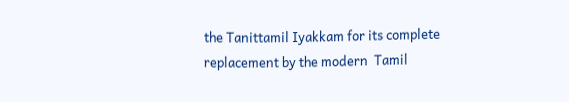the Tanittamil Iyakkam for its complete replacement by the modern  Tamil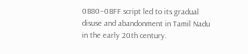0B80–0BFF script led to its gradual disuse and abandonment in Tamil Nadu in the early 20th century.